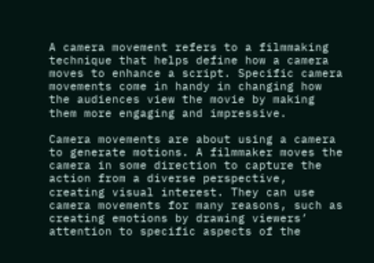A camera movement refers to a filmmaking technique that helps define how a camera moves to enhance a script. Specific camera movements come in handy in changing how the audiences view the movie by making them more engaging and impressive.

Camera movements are about using a camera to generate motions. A filmmaker moves the camera in some direction to capture the action from a diverse perspective, creating visual interest. They can use camera movements for many reasons, such as creating emotions by drawing viewers’ attention to specific aspects of the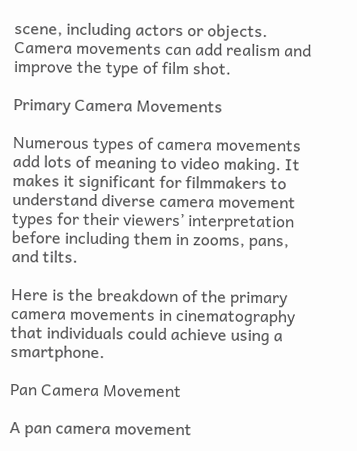scene, including actors or objects. Camera movements can add realism and improve the type of film shot.

Primary Camera Movements

Numerous types of camera movements add lots of meaning to video making. It makes it significant for filmmakers to understand diverse camera movement types for their viewers’ interpretation before including them in zooms, pans, and tilts.

Here is the breakdown of the primary camera movements in cinematography that individuals could achieve using a smartphone.

Pan Camera Movement

A pan camera movement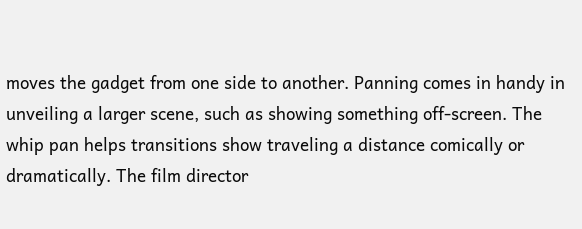moves the gadget from one side to another. Panning comes in handy in unveiling a larger scene, such as showing something off-screen. The whip pan helps transitions show traveling a distance comically or dramatically. The film director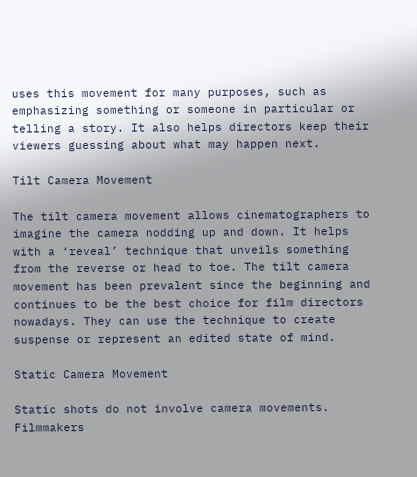uses this movement for many purposes, such as emphasizing something or someone in particular or telling a story. It also helps directors keep their viewers guessing about what may happen next.

Tilt Camera Movement

The tilt camera movement allows cinematographers to imagine the camera nodding up and down. It helps with a ‘reveal’ technique that unveils something from the reverse or head to toe. The tilt camera movement has been prevalent since the beginning and continues to be the best choice for film directors nowadays. They can use the technique to create suspense or represent an edited state of mind.

Static Camera Movement

Static shots do not involve camera movements. Filmmakers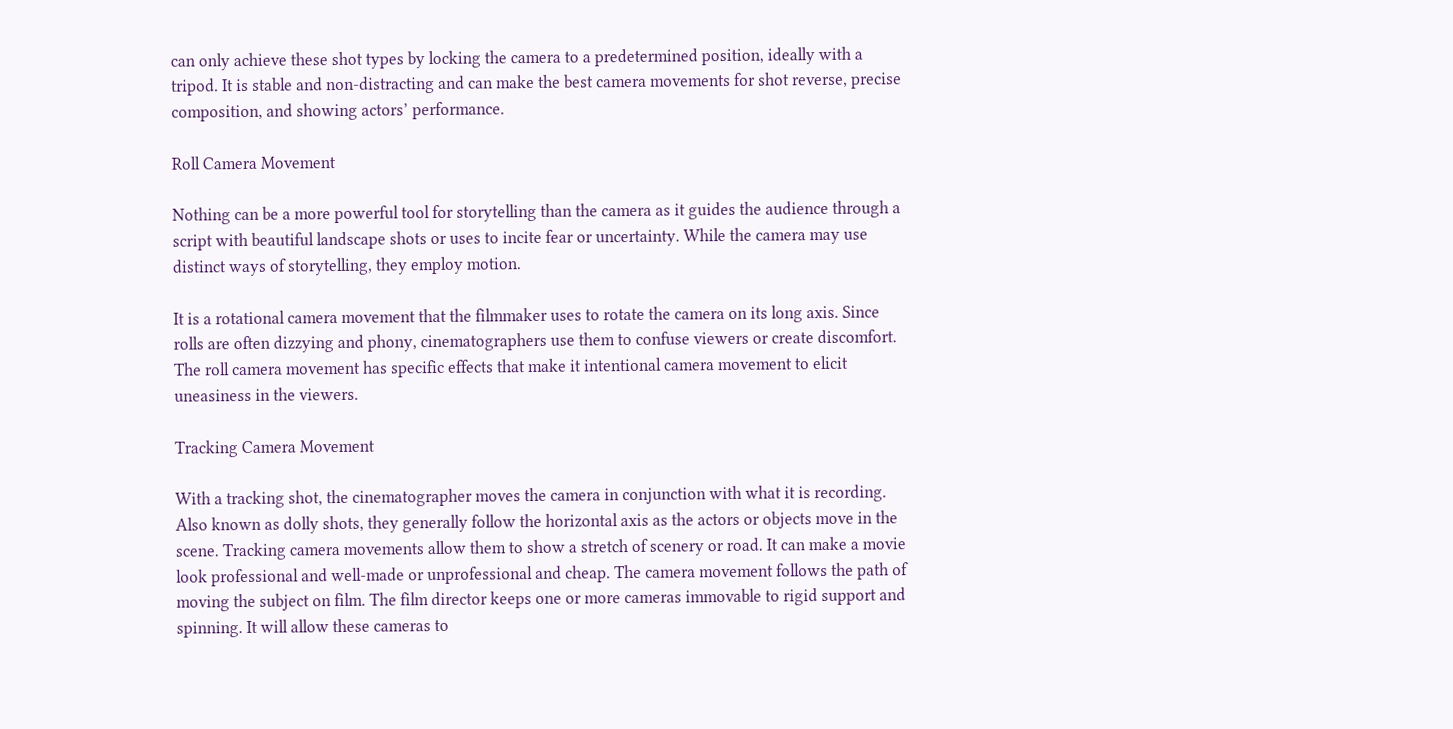can only achieve these shot types by locking the camera to a predetermined position, ideally with a tripod. It is stable and non-distracting and can make the best camera movements for shot reverse, precise composition, and showing actors’ performance.

Roll Camera Movement

Nothing can be a more powerful tool for storytelling than the camera as it guides the audience through a script with beautiful landscape shots or uses to incite fear or uncertainty. While the camera may use distinct ways of storytelling, they employ motion.

It is a rotational camera movement that the filmmaker uses to rotate the camera on its long axis. Since rolls are often dizzying and phony, cinematographers use them to confuse viewers or create discomfort. The roll camera movement has specific effects that make it intentional camera movement to elicit uneasiness in the viewers.

Tracking Camera Movement

With a tracking shot, the cinematographer moves the camera in conjunction with what it is recording. Also known as dolly shots, they generally follow the horizontal axis as the actors or objects move in the scene. Tracking camera movements allow them to show a stretch of scenery or road. It can make a movie look professional and well-made or unprofessional and cheap. The camera movement follows the path of moving the subject on film. The film director keeps one or more cameras immovable to rigid support and spinning. It will allow these cameras to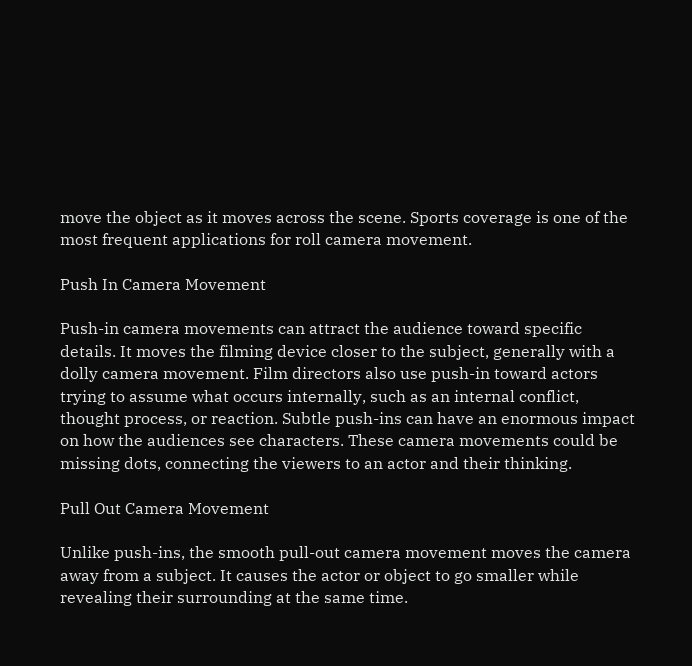move the object as it moves across the scene. Sports coverage is one of the most frequent applications for roll camera movement.

Push In Camera Movement

Push-in camera movements can attract the audience toward specific details. It moves the filming device closer to the subject, generally with a dolly camera movement. Film directors also use push-in toward actors trying to assume what occurs internally, such as an internal conflict, thought process, or reaction. Subtle push-ins can have an enormous impact on how the audiences see characters. These camera movements could be missing dots, connecting the viewers to an actor and their thinking.

Pull Out Camera Movement

Unlike push-ins, the smooth pull-out camera movement moves the camera away from a subject. It causes the actor or object to go smaller while revealing their surrounding at the same time.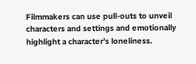Filmmakers can use pull-outs to unveil characters and settings and emotionally highlight a character’s loneliness.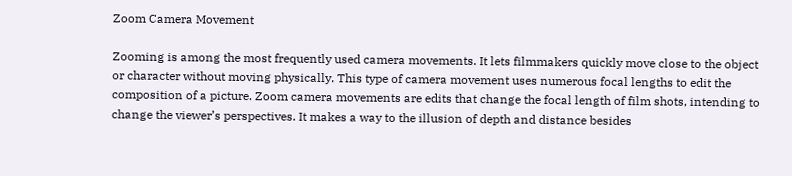Zoom Camera Movement

Zooming is among the most frequently used camera movements. It lets filmmakers quickly move close to the object or character without moving physically. This type of camera movement uses numerous focal lengths to edit the composition of a picture. Zoom camera movements are edits that change the focal length of film shots, intending to change the viewer’s perspectives. It makes a way to the illusion of depth and distance besides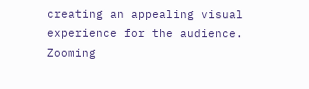creating an appealing visual experience for the audience. Zooming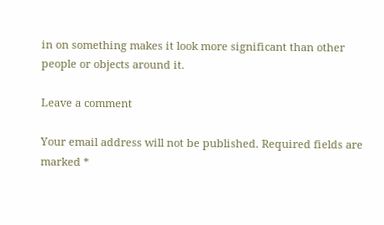in on something makes it look more significant than other people or objects around it.

Leave a comment

Your email address will not be published. Required fields are marked *